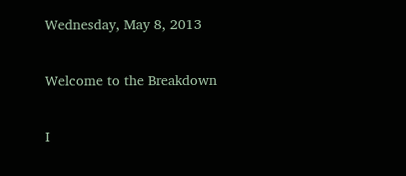Wednesday, May 8, 2013

Welcome to the Breakdown

I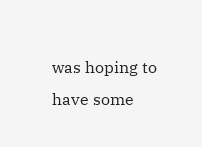was hoping to have some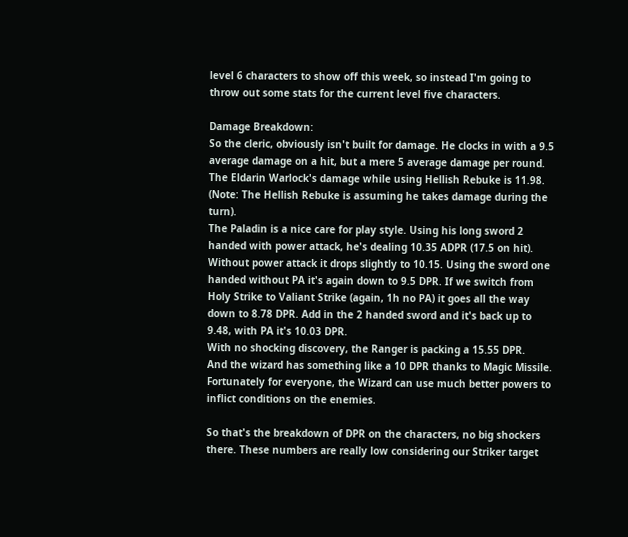level 6 characters to show off this week, so instead I'm going to throw out some stats for the current level five characters.

Damage Breakdown:
So the cleric, obviously isn't built for damage. He clocks in with a 9.5 average damage on a hit, but a mere 5 average damage per round.
The Eldarin Warlock's damage while using Hellish Rebuke is 11.98. (Note: The Hellish Rebuke is assuming he takes damage during the turn).
The Paladin is a nice care for play style. Using his long sword 2 handed with power attack, he's dealing 10.35 ADPR (17.5 on hit). Without power attack it drops slightly to 10.15. Using the sword one handed without PA it's again down to 9.5 DPR. If we switch from Holy Strike to Valiant Strike (again, 1h no PA) it goes all the way down to 8.78 DPR. Add in the 2 handed sword and it's back up to 9.48, with PA it's 10.03 DPR.
With no shocking discovery, the Ranger is packing a 15.55 DPR.
And the wizard has something like a 10 DPR thanks to Magic Missile. Fortunately for everyone, the Wizard can use much better powers to inflict conditions on the enemies.

So that's the breakdown of DPR on the characters, no big shockers there. These numbers are really low considering our Striker target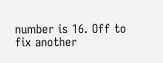number is 16. Off to fix another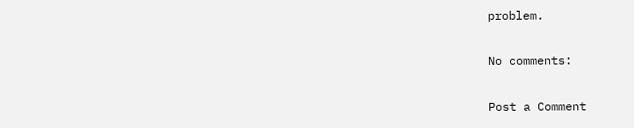problem.

No comments:

Post a Comment